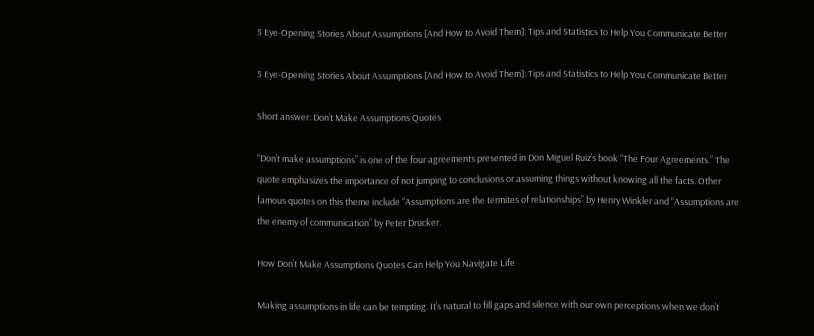5 Eye-Opening Stories About Assumptions [And How to Avoid Them]: Tips and Statistics to Help You Communicate Better

5 Eye-Opening Stories About Assumptions [And How to Avoid Them]: Tips and Statistics to Help You Communicate Better

Short answer: Don’t Make Assumptions Quotes

“Don’t make assumptions” is one of the four agreements presented in Don Miguel Ruiz’s book “The Four Agreements.” The quote emphasizes the importance of not jumping to conclusions or assuming things without knowing all the facts. Other famous quotes on this theme include “Assumptions are the termites of relationships” by Henry Winkler and “Assumptions are the enemy of communication” by Peter Drucker.

How Don’t Make Assumptions Quotes Can Help You Navigate Life

Making assumptions in life can be tempting. It’s natural to fill gaps and silence with our own perceptions when we don’t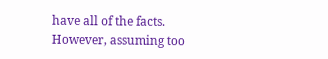have all of the facts. However, assuming too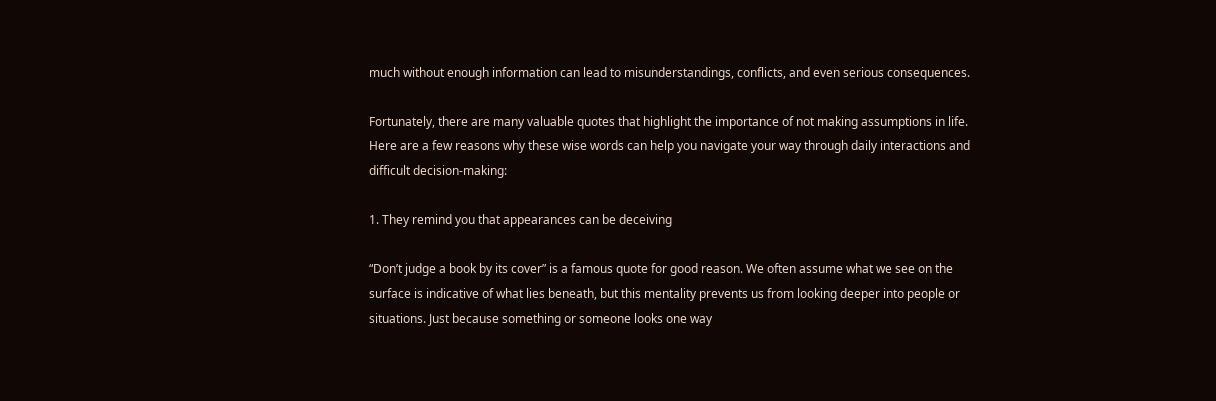much without enough information can lead to misunderstandings, conflicts, and even serious consequences.

Fortunately, there are many valuable quotes that highlight the importance of not making assumptions in life. Here are a few reasons why these wise words can help you navigate your way through daily interactions and difficult decision-making:

1. They remind you that appearances can be deceiving

“Don’t judge a book by its cover” is a famous quote for good reason. We often assume what we see on the surface is indicative of what lies beneath, but this mentality prevents us from looking deeper into people or situations. Just because something or someone looks one way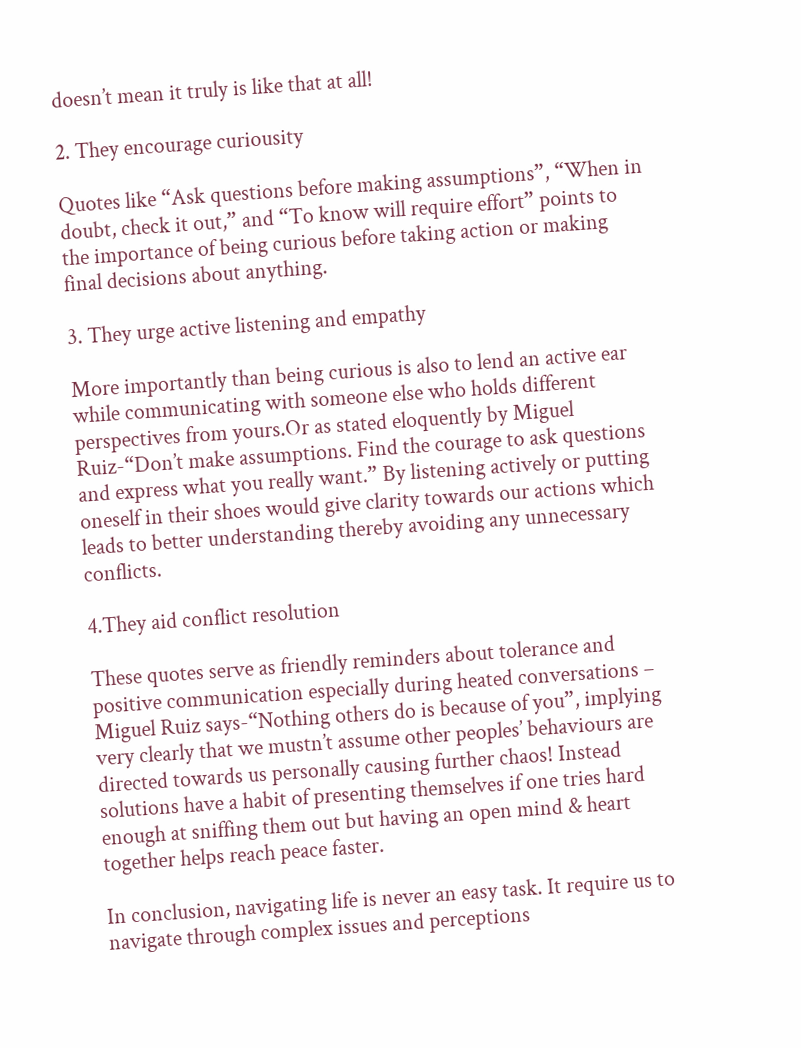doesn’t mean it truly is like that at all!

2. They encourage curiousity

Quotes like “Ask questions before making assumptions”, “When in doubt, check it out,” and “To know will require effort” points to the importance of being curious before taking action or making final decisions about anything.

3. They urge active listening and empathy

More importantly than being curious is also to lend an active ear while communicating with someone else who holds different perspectives from yours.Or as stated eloquently by Miguel Ruiz-“Don’t make assumptions. Find the courage to ask questions and express what you really want.” By listening actively or putting oneself in their shoes would give clarity towards our actions which leads to better understanding thereby avoiding any unnecessary conflicts.

4.They aid conflict resolution

These quotes serve as friendly reminders about tolerance and positive communication especially during heated conversations – Miguel Ruiz says-“Nothing others do is because of you”, implying very clearly that we mustn’t assume other peoples’ behaviours are directed towards us personally causing further chaos! Instead solutions have a habit of presenting themselves if one tries hard enough at sniffing them out but having an open mind & heart together helps reach peace faster.

In conclusion, navigating life is never an easy task. It require us to navigate through complex issues and perceptions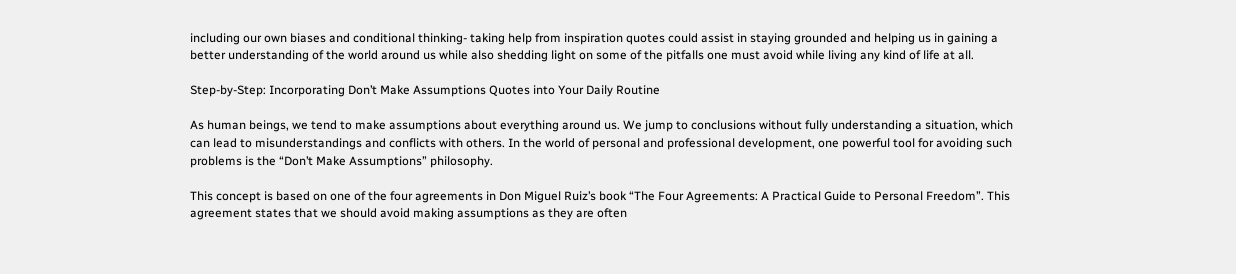including our own biases and conditional thinking- taking help from inspiration quotes could assist in staying grounded and helping us in gaining a better understanding of the world around us while also shedding light on some of the pitfalls one must avoid while living any kind of life at all.

Step-by-Step: Incorporating Don’t Make Assumptions Quotes into Your Daily Routine

As human beings, we tend to make assumptions about everything around us. We jump to conclusions without fully understanding a situation, which can lead to misunderstandings and conflicts with others. In the world of personal and professional development, one powerful tool for avoiding such problems is the “Don’t Make Assumptions” philosophy.

This concept is based on one of the four agreements in Don Miguel Ruiz’s book “The Four Agreements: A Practical Guide to Personal Freedom”. This agreement states that we should avoid making assumptions as they are often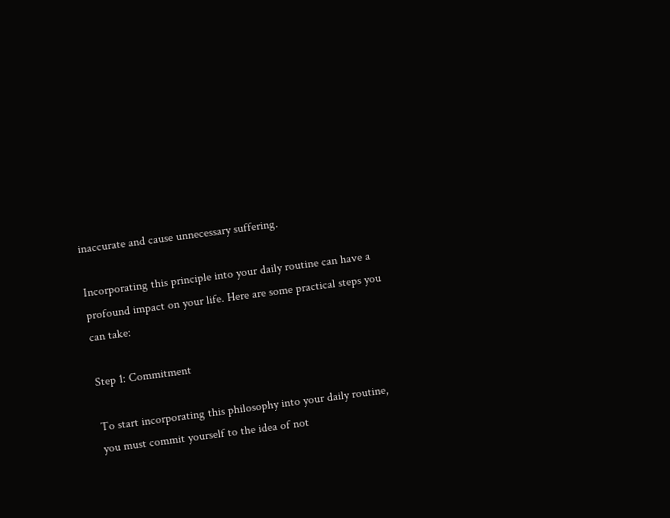inaccurate and cause unnecessary suffering.

Incorporating this principle into your daily routine can have a profound impact on your life. Here are some practical steps you can take:

Step 1: Commitment

To start incorporating this philosophy into your daily routine, you must commit yourself to the idea of not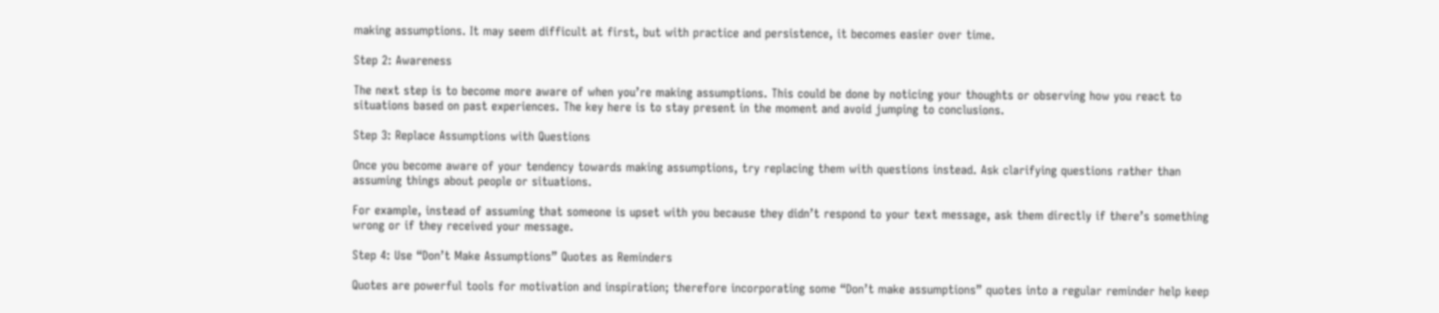making assumptions. It may seem difficult at first, but with practice and persistence, it becomes easier over time.

Step 2: Awareness

The next step is to become more aware of when you’re making assumptions. This could be done by noticing your thoughts or observing how you react to situations based on past experiences. The key here is to stay present in the moment and avoid jumping to conclusions.

Step 3: Replace Assumptions with Questions

Once you become aware of your tendency towards making assumptions, try replacing them with questions instead. Ask clarifying questions rather than assuming things about people or situations.

For example, instead of assuming that someone is upset with you because they didn’t respond to your text message, ask them directly if there’s something wrong or if they received your message.

Step 4: Use “Don’t Make Assumptions” Quotes as Reminders

Quotes are powerful tools for motivation and inspiration; therefore incorporating some “Don’t make assumptions” quotes into a regular reminder help keep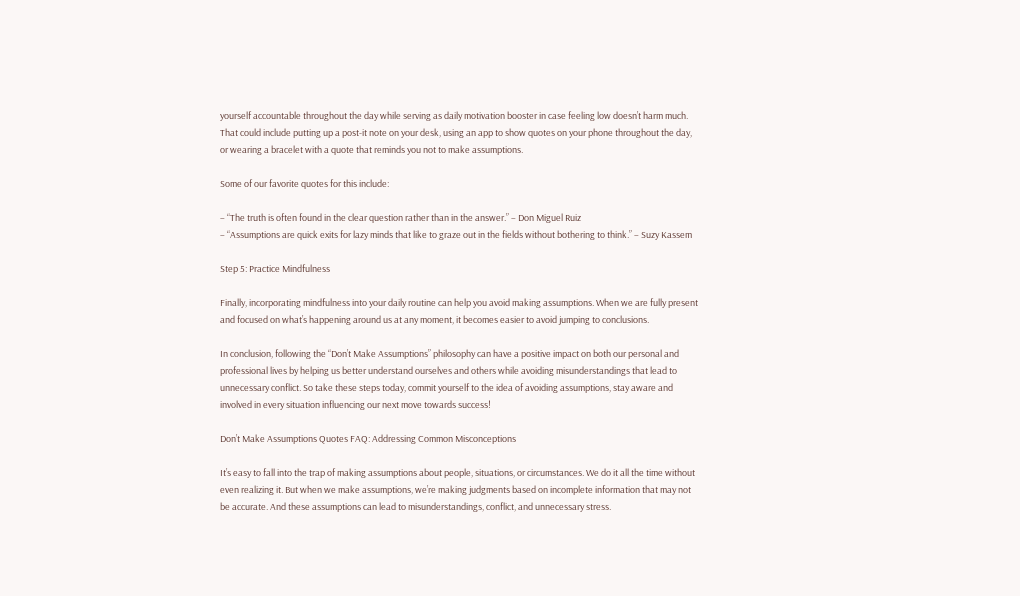yourself accountable throughout the day while serving as daily motivation booster in case feeling low doesn’t harm much. That could include putting up a post-it note on your desk, using an app to show quotes on your phone throughout the day, or wearing a bracelet with a quote that reminds you not to make assumptions.

Some of our favorite quotes for this include:

– “The truth is often found in the clear question rather than in the answer.” – Don Miguel Ruiz
– “Assumptions are quick exits for lazy minds that like to graze out in the fields without bothering to think.” – Suzy Kassem

Step 5: Practice Mindfulness

Finally, incorporating mindfulness into your daily routine can help you avoid making assumptions. When we are fully present and focused on what’s happening around us at any moment, it becomes easier to avoid jumping to conclusions.

In conclusion, following the “Don’t Make Assumptions” philosophy can have a positive impact on both our personal and professional lives by helping us better understand ourselves and others while avoiding misunderstandings that lead to unnecessary conflict. So take these steps today, commit yourself to the idea of avoiding assumptions, stay aware and involved in every situation influencing our next move towards success!

Don’t Make Assumptions Quotes FAQ: Addressing Common Misconceptions

It’s easy to fall into the trap of making assumptions about people, situations, or circumstances. We do it all the time without even realizing it. But when we make assumptions, we’re making judgments based on incomplete information that may not be accurate. And these assumptions can lead to misunderstandings, conflict, and unnecessary stress.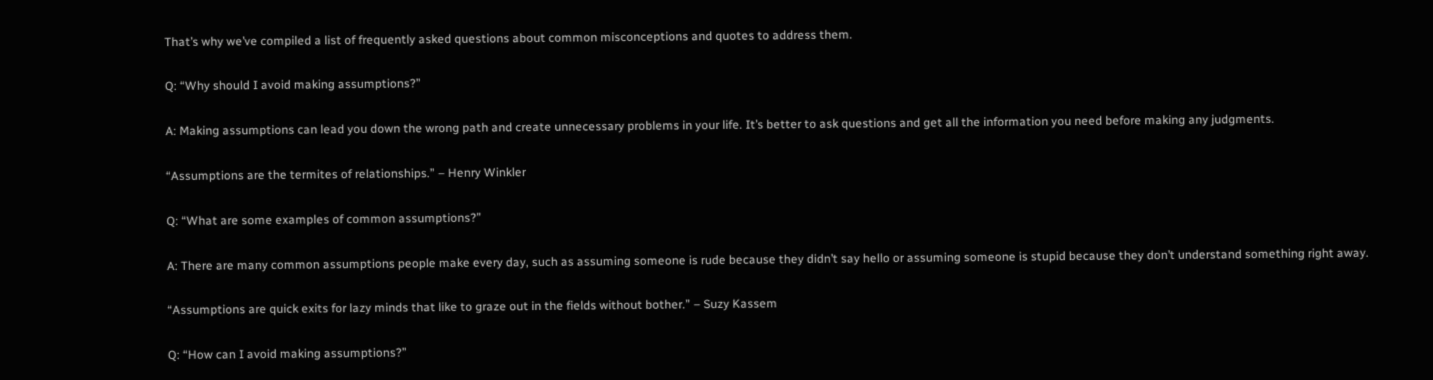That’s why we’ve compiled a list of frequently asked questions about common misconceptions and quotes to address them.

Q: “Why should I avoid making assumptions?”

A: Making assumptions can lead you down the wrong path and create unnecessary problems in your life. It’s better to ask questions and get all the information you need before making any judgments.

“Assumptions are the termites of relationships.” – Henry Winkler

Q: “What are some examples of common assumptions?”

A: There are many common assumptions people make every day, such as assuming someone is rude because they didn’t say hello or assuming someone is stupid because they don’t understand something right away.

“Assumptions are quick exits for lazy minds that like to graze out in the fields without bother.” – Suzy Kassem

Q: “How can I avoid making assumptions?”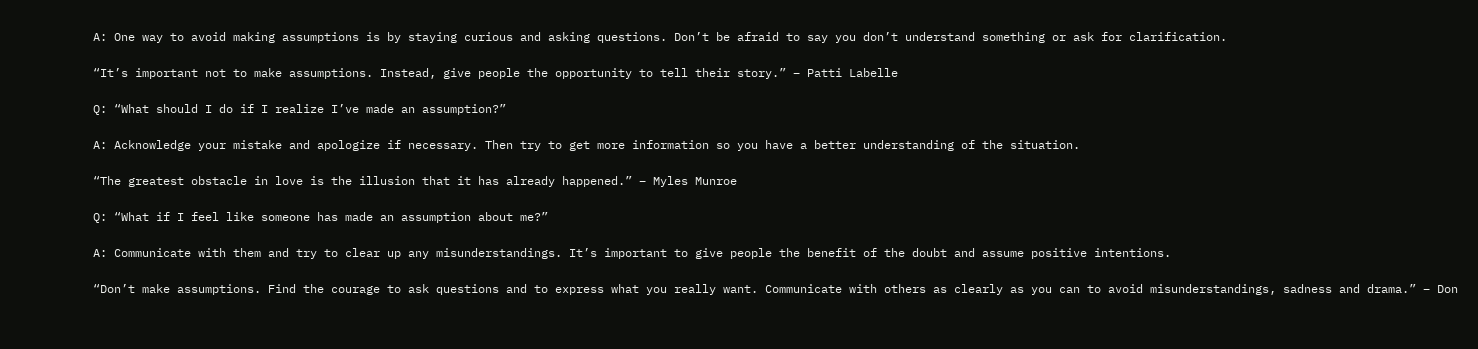A: One way to avoid making assumptions is by staying curious and asking questions. Don’t be afraid to say you don’t understand something or ask for clarification.

“It’s important not to make assumptions. Instead, give people the opportunity to tell their story.” – Patti Labelle

Q: “What should I do if I realize I’ve made an assumption?”

A: Acknowledge your mistake and apologize if necessary. Then try to get more information so you have a better understanding of the situation.

“The greatest obstacle in love is the illusion that it has already happened.” – Myles Munroe

Q: “What if I feel like someone has made an assumption about me?”

A: Communicate with them and try to clear up any misunderstandings. It’s important to give people the benefit of the doubt and assume positive intentions.

“Don’t make assumptions. Find the courage to ask questions and to express what you really want. Communicate with others as clearly as you can to avoid misunderstandings, sadness and drama.” – Don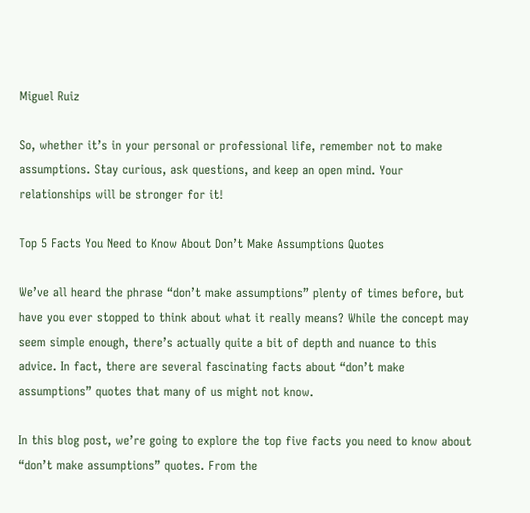Miguel Ruiz

So, whether it’s in your personal or professional life, remember not to make assumptions. Stay curious, ask questions, and keep an open mind. Your relationships will be stronger for it!

Top 5 Facts You Need to Know About Don’t Make Assumptions Quotes

We’ve all heard the phrase “don’t make assumptions” plenty of times before, but have you ever stopped to think about what it really means? While the concept may seem simple enough, there’s actually quite a bit of depth and nuance to this advice. In fact, there are several fascinating facts about “don’t make assumptions” quotes that many of us might not know.

In this blog post, we’re going to explore the top five facts you need to know about “don’t make assumptions” quotes. From the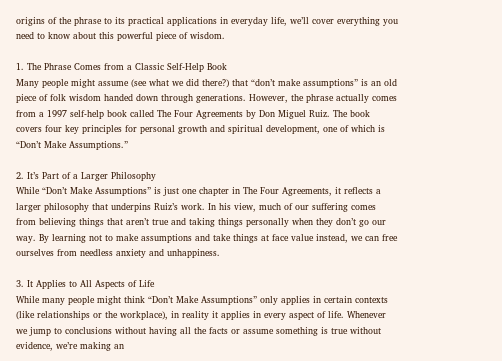origins of the phrase to its practical applications in everyday life, we’ll cover everything you need to know about this powerful piece of wisdom.

1. The Phrase Comes from a Classic Self-Help Book
Many people might assume (see what we did there?) that “don’t make assumptions” is an old piece of folk wisdom handed down through generations. However, the phrase actually comes from a 1997 self-help book called The Four Agreements by Don Miguel Ruiz. The book covers four key principles for personal growth and spiritual development, one of which is “Don’t Make Assumptions.”

2. It’s Part of a Larger Philosophy
While “Don’t Make Assumptions” is just one chapter in The Four Agreements, it reflects a larger philosophy that underpins Ruiz’s work. In his view, much of our suffering comes from believing things that aren’t true and taking things personally when they don’t go our way. By learning not to make assumptions and take things at face value instead, we can free ourselves from needless anxiety and unhappiness.

3. It Applies to All Aspects of Life
While many people might think “Don’t Make Assumptions” only applies in certain contexts (like relationships or the workplace), in reality it applies in every aspect of life. Whenever we jump to conclusions without having all the facts or assume something is true without evidence, we’re making an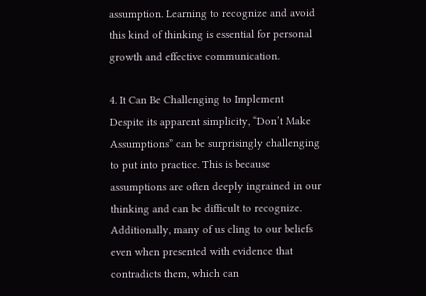assumption. Learning to recognize and avoid this kind of thinking is essential for personal growth and effective communication.

4. It Can Be Challenging to Implement
Despite its apparent simplicity, “Don’t Make Assumptions” can be surprisingly challenging to put into practice. This is because assumptions are often deeply ingrained in our thinking and can be difficult to recognize. Additionally, many of us cling to our beliefs even when presented with evidence that contradicts them, which can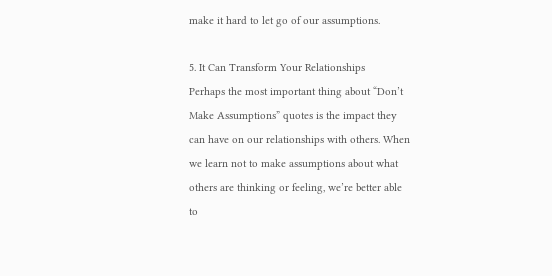make it hard to let go of our assumptions.

5. It Can Transform Your Relationships
Perhaps the most important thing about “Don’t Make Assumptions” quotes is the impact they can have on our relationships with others. When we learn not to make assumptions about what others are thinking or feeling, we’re better able to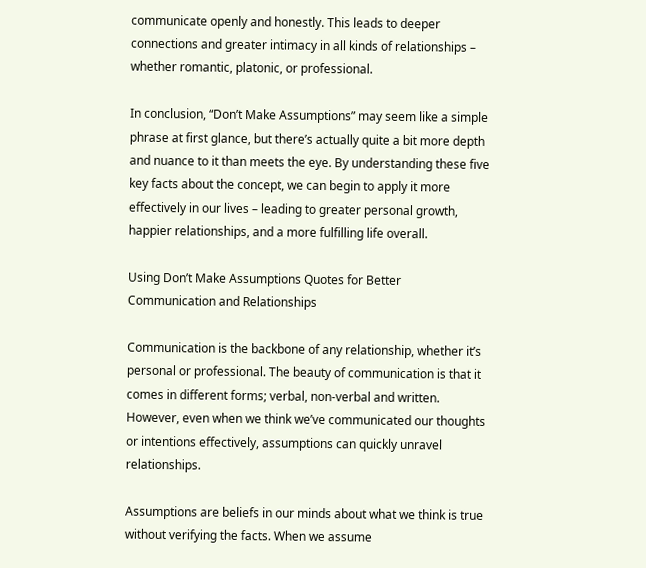communicate openly and honestly. This leads to deeper connections and greater intimacy in all kinds of relationships – whether romantic, platonic, or professional.

In conclusion, “Don’t Make Assumptions” may seem like a simple phrase at first glance, but there’s actually quite a bit more depth and nuance to it than meets the eye. By understanding these five key facts about the concept, we can begin to apply it more effectively in our lives – leading to greater personal growth, happier relationships, and a more fulfilling life overall.

Using Don’t Make Assumptions Quotes for Better Communication and Relationships

Communication is the backbone of any relationship, whether it’s personal or professional. The beauty of communication is that it comes in different forms; verbal, non-verbal and written. However, even when we think we’ve communicated our thoughts or intentions effectively, assumptions can quickly unravel relationships.

Assumptions are beliefs in our minds about what we think is true without verifying the facts. When we assume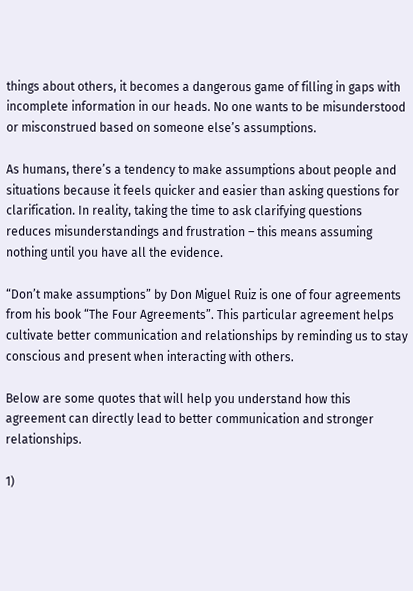things about others, it becomes a dangerous game of filling in gaps with incomplete information in our heads. No one wants to be misunderstood or misconstrued based on someone else’s assumptions.

As humans, there’s a tendency to make assumptions about people and situations because it feels quicker and easier than asking questions for clarification. In reality, taking the time to ask clarifying questions reduces misunderstandings and frustration – this means assuming nothing until you have all the evidence.

“Don’t make assumptions” by Don Miguel Ruiz is one of four agreements from his book “The Four Agreements”. This particular agreement helps cultivate better communication and relationships by reminding us to stay conscious and present when interacting with others.

Below are some quotes that will help you understand how this agreement can directly lead to better communication and stronger relationships.

1)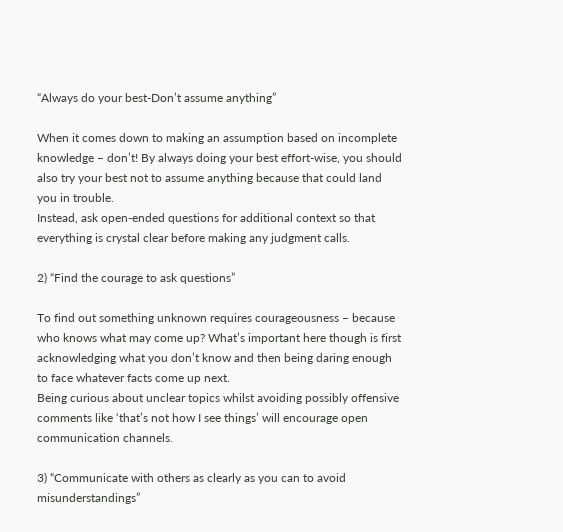“Always do your best-Don’t assume anything”

When it comes down to making an assumption based on incomplete knowledge – don’t! By always doing your best effort-wise, you should also try your best not to assume anything because that could land you in trouble.
Instead, ask open-ended questions for additional context so that everything is crystal clear before making any judgment calls.

2) “Find the courage to ask questions”

To find out something unknown requires courageousness – because who knows what may come up? What’s important here though is first acknowledging what you don’t know and then being daring enough to face whatever facts come up next.
Being curious about unclear topics whilst avoiding possibly offensive comments like ‘that’s not how I see things’ will encourage open communication channels.

3) “Communicate with others as clearly as you can to avoid misunderstandings”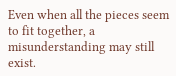Even when all the pieces seem to fit together, a misunderstanding may still exist.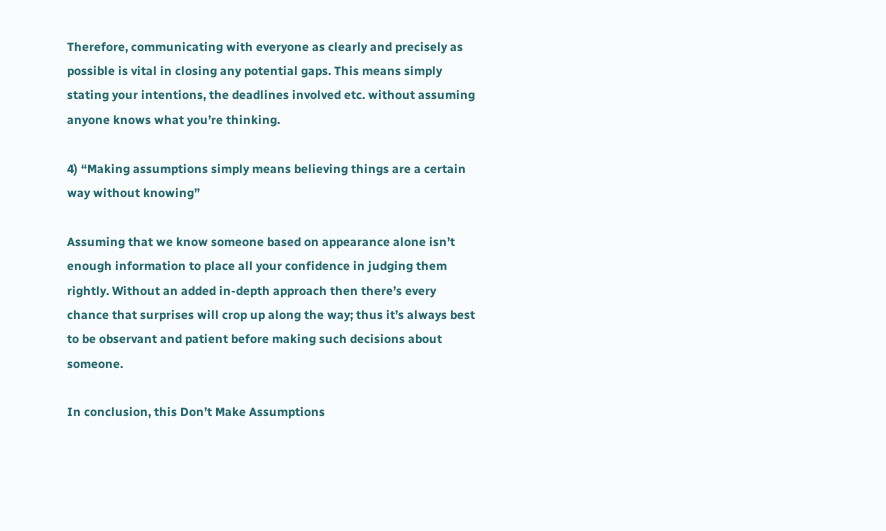Therefore, communicating with everyone as clearly and precisely as possible is vital in closing any potential gaps. This means simply stating your intentions, the deadlines involved etc. without assuming anyone knows what you’re thinking.

4) “Making assumptions simply means believing things are a certain way without knowing”

Assuming that we know someone based on appearance alone isn’t enough information to place all your confidence in judging them rightly. Without an added in-depth approach then there’s every chance that surprises will crop up along the way; thus it’s always best to be observant and patient before making such decisions about someone.

In conclusion, this Don’t Make Assumptions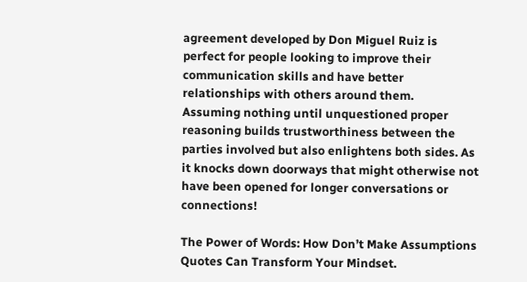agreement developed by Don Miguel Ruiz is perfect for people looking to improve their communication skills and have better relationships with others around them.
Assuming nothing until unquestioned proper reasoning builds trustworthiness between the parties involved but also enlightens both sides. As it knocks down doorways that might otherwise not have been opened for longer conversations or connections!

The Power of Words: How Don’t Make Assumptions Quotes Can Transform Your Mindset.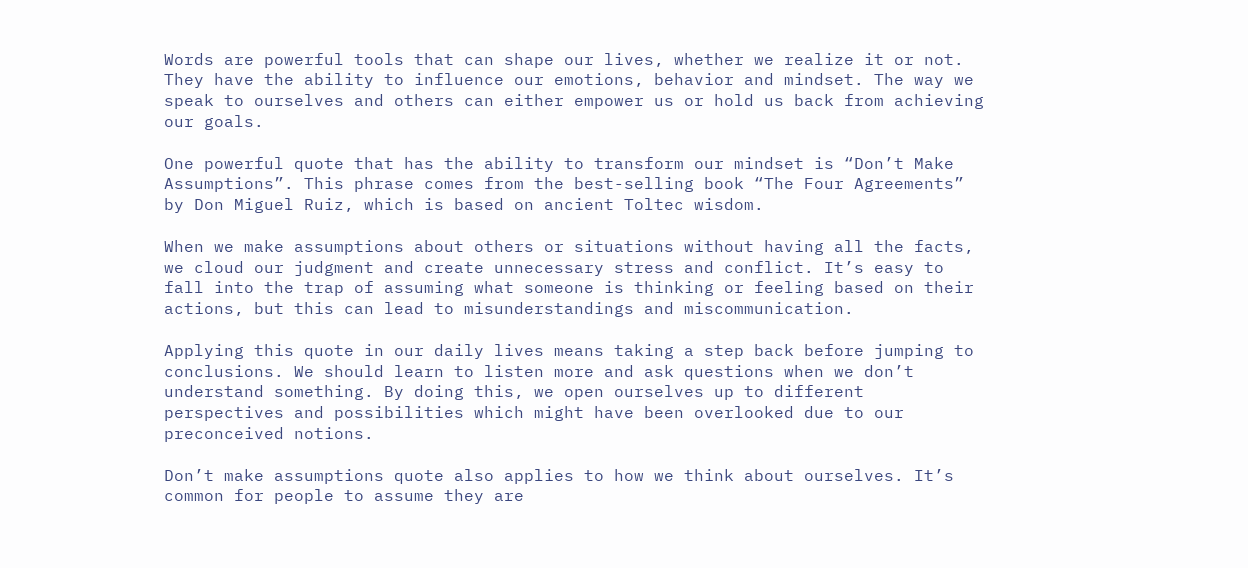Words are powerful tools that can shape our lives, whether we realize it or not. They have the ability to influence our emotions, behavior and mindset. The way we speak to ourselves and others can either empower us or hold us back from achieving our goals.

One powerful quote that has the ability to transform our mindset is “Don’t Make Assumptions”. This phrase comes from the best-selling book “The Four Agreements” by Don Miguel Ruiz, which is based on ancient Toltec wisdom.

When we make assumptions about others or situations without having all the facts, we cloud our judgment and create unnecessary stress and conflict. It’s easy to fall into the trap of assuming what someone is thinking or feeling based on their actions, but this can lead to misunderstandings and miscommunication.

Applying this quote in our daily lives means taking a step back before jumping to conclusions. We should learn to listen more and ask questions when we don’t understand something. By doing this, we open ourselves up to different perspectives and possibilities which might have been overlooked due to our preconceived notions.

Don’t make assumptions quote also applies to how we think about ourselves. It’s common for people to assume they are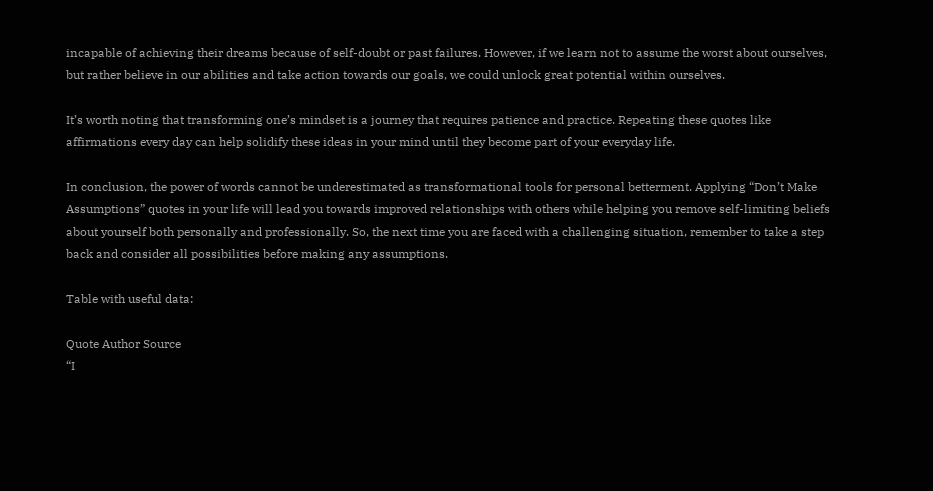incapable of achieving their dreams because of self-doubt or past failures. However, if we learn not to assume the worst about ourselves, but rather believe in our abilities and take action towards our goals, we could unlock great potential within ourselves.

It’s worth noting that transforming one’s mindset is a journey that requires patience and practice. Repeating these quotes like affirmations every day can help solidify these ideas in your mind until they become part of your everyday life.

In conclusion, the power of words cannot be underestimated as transformational tools for personal betterment. Applying “Don’t Make Assumptions” quotes in your life will lead you towards improved relationships with others while helping you remove self-limiting beliefs about yourself both personally and professionally. So, the next time you are faced with a challenging situation, remember to take a step back and consider all possibilities before making any assumptions.

Table with useful data:

Quote Author Source
“I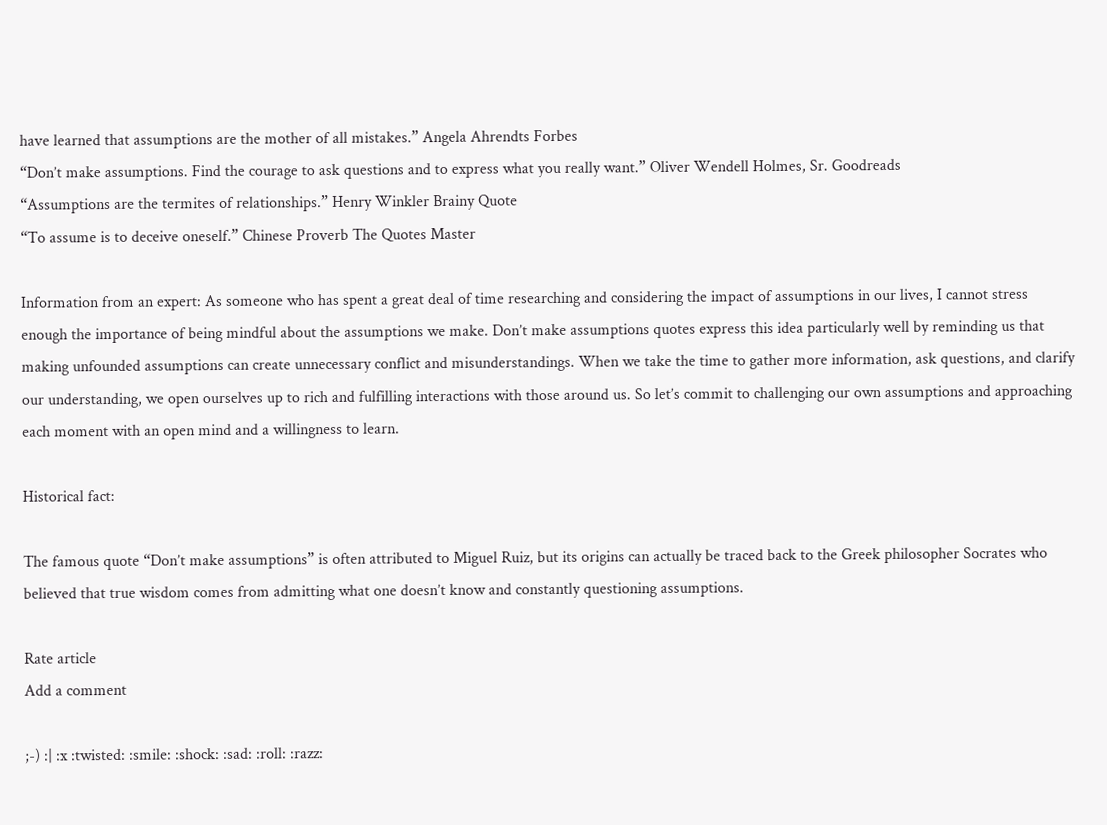have learned that assumptions are the mother of all mistakes.” Angela Ahrendts Forbes
“Don’t make assumptions. Find the courage to ask questions and to express what you really want.” Oliver Wendell Holmes, Sr. Goodreads
“Assumptions are the termites of relationships.” Henry Winkler Brainy Quote
“To assume is to deceive oneself.” Chinese Proverb The Quotes Master

Information from an expert: As someone who has spent a great deal of time researching and considering the impact of assumptions in our lives, I cannot stress enough the importance of being mindful about the assumptions we make. Don’t make assumptions quotes express this idea particularly well by reminding us that making unfounded assumptions can create unnecessary conflict and misunderstandings. When we take the time to gather more information, ask questions, and clarify our understanding, we open ourselves up to rich and fulfilling interactions with those around us. So let’s commit to challenging our own assumptions and approaching each moment with an open mind and a willingness to learn.

Historical fact:

The famous quote “Don’t make assumptions” is often attributed to Miguel Ruiz, but its origins can actually be traced back to the Greek philosopher Socrates who believed that true wisdom comes from admitting what one doesn’t know and constantly questioning assumptions.

Rate article
Add a comment

;-) :| :x :twisted: :smile: :shock: :sad: :roll: :razz: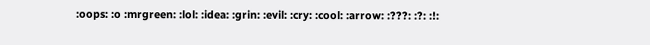:oops: :o :mrgreen: :lol: :idea: :grin: :evil: :cry: :cool: :arrow: :???: :?: :!: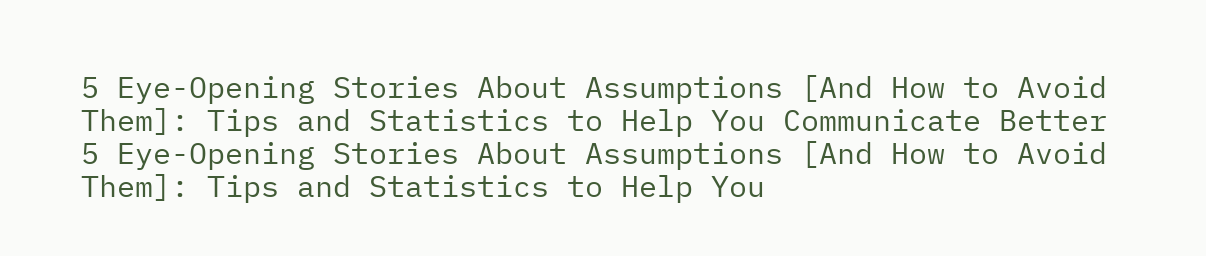5 Eye-Opening Stories About Assumptions [And How to Avoid Them]: Tips and Statistics to Help You Communicate Better
5 Eye-Opening Stories About Assumptions [And How to Avoid Them]: Tips and Statistics to Help You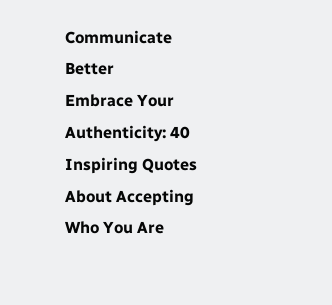Communicate Better
Embrace Your Authenticity: 40 Inspiring Quotes About Accepting Who You Are